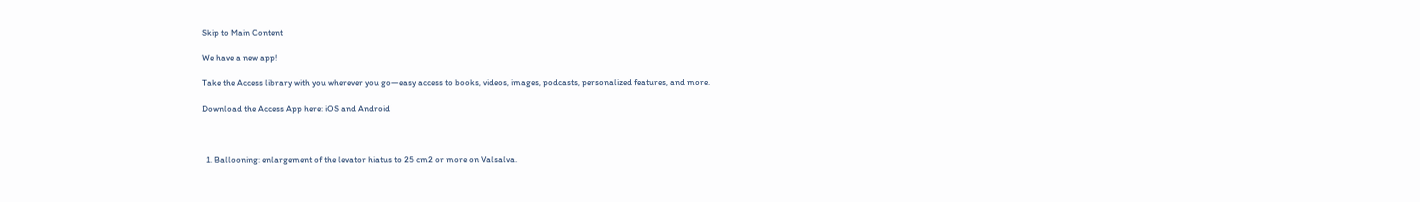Skip to Main Content

We have a new app!

Take the Access library with you wherever you go—easy access to books, videos, images, podcasts, personalized features, and more.

Download the Access App here: iOS and Android



  1. Ballooning: enlargement of the levator hiatus to 25 cm2 or more on Valsalva.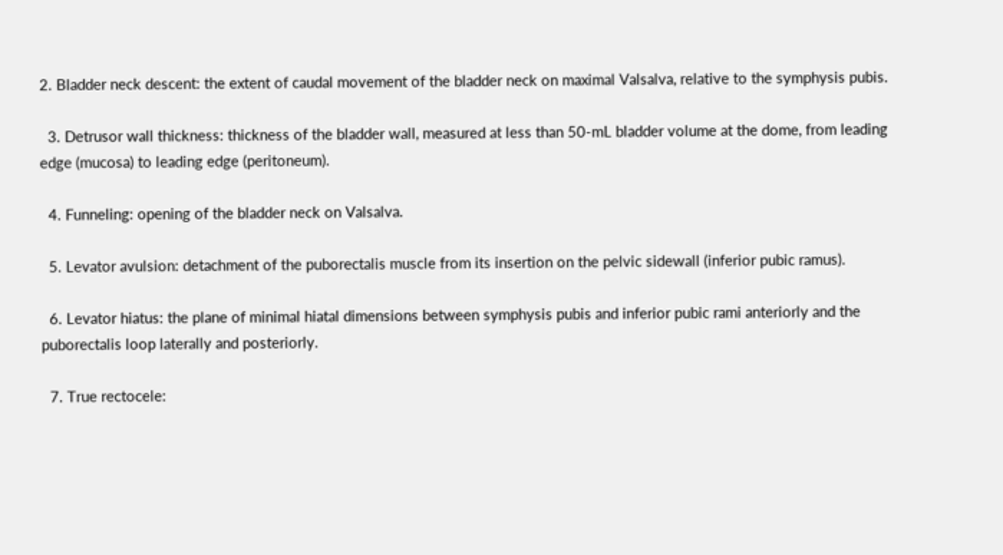2. Bladder neck descent: the extent of caudal movement of the bladder neck on maximal Valsalva, relative to the symphysis pubis.

  3. Detrusor wall thickness: thickness of the bladder wall, measured at less than 50-mL bladder volume at the dome, from leading edge (mucosa) to leading edge (peritoneum).

  4. Funneling: opening of the bladder neck on Valsalva.

  5. Levator avulsion: detachment of the puborectalis muscle from its insertion on the pelvic sidewall (inferior pubic ramus).

  6. Levator hiatus: the plane of minimal hiatal dimensions between symphysis pubis and inferior pubic rami anteriorly and the puborectalis loop laterally and posteriorly.

  7. True rectocele: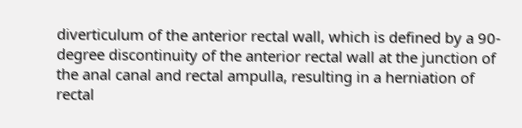diverticulum of the anterior rectal wall, which is defined by a 90-degree discontinuity of the anterior rectal wall at the junction of the anal canal and rectal ampulla, resulting in a herniation of rectal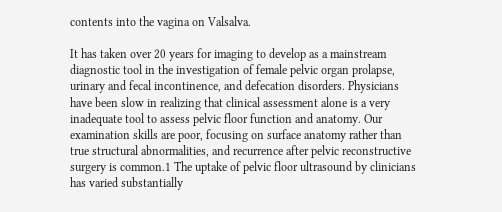contents into the vagina on Valsalva.

It has taken over 20 years for imaging to develop as a mainstream diagnostic tool in the investigation of female pelvic organ prolapse, urinary and fecal incontinence, and defecation disorders. Physicians have been slow in realizing that clinical assessment alone is a very inadequate tool to assess pelvic floor function and anatomy. Our examination skills are poor, focusing on surface anatomy rather than true structural abnormalities, and recurrence after pelvic reconstructive surgery is common.1 The uptake of pelvic floor ultrasound by clinicians has varied substantially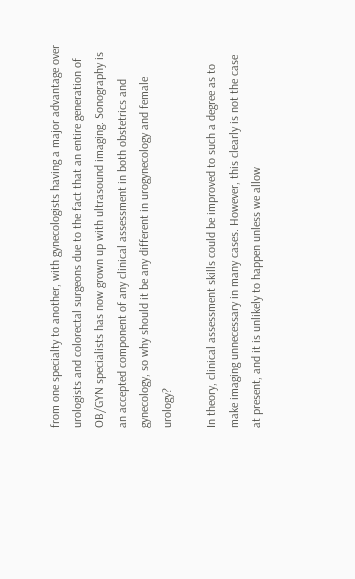from one specialty to another, with gynecologists having a major advantage over urologists and colorectal surgeons due to the fact that an entire generation of OB/GYN specialists has now grown up with ultrasound imaging. Sonography is an accepted component of any clinical assessment in both obstetrics and gynecology, so why should it be any different in urogynecology and female urology?

In theory, clinical assessment skills could be improved to such a degree as to make imaging unnecessary in many cases. However, this clearly is not the case at present, and it is unlikely to happen unless we allow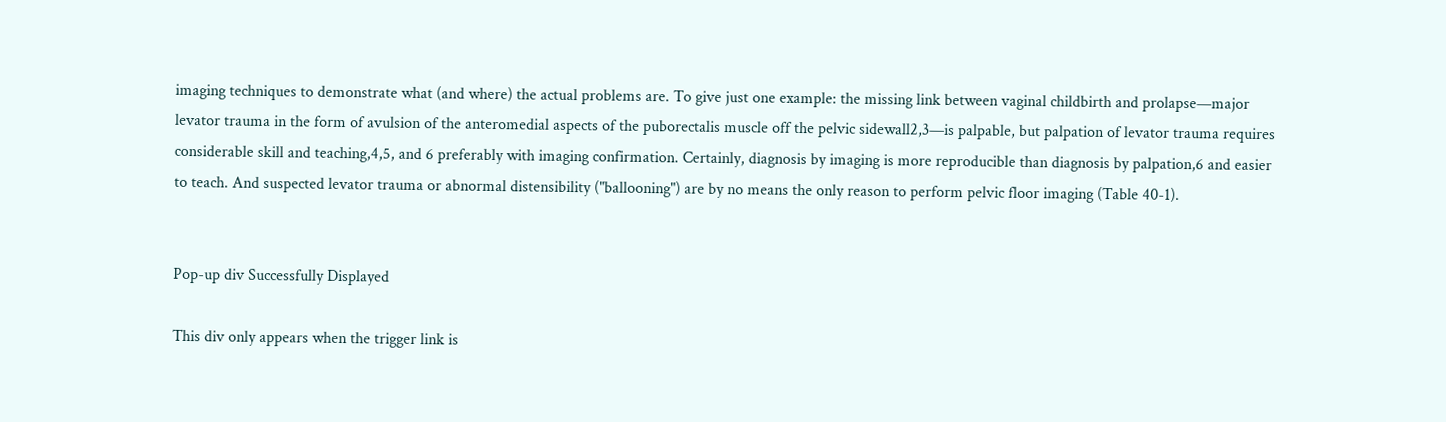imaging techniques to demonstrate what (and where) the actual problems are. To give just one example: the missing link between vaginal childbirth and prolapse—major levator trauma in the form of avulsion of the anteromedial aspects of the puborectalis muscle off the pelvic sidewall2,3—is palpable, but palpation of levator trauma requires considerable skill and teaching,4,5, and 6 preferably with imaging confirmation. Certainly, diagnosis by imaging is more reproducible than diagnosis by palpation,6 and easier to teach. And suspected levator trauma or abnormal distensibility ("ballooning") are by no means the only reason to perform pelvic floor imaging (Table 40-1).


Pop-up div Successfully Displayed

This div only appears when the trigger link is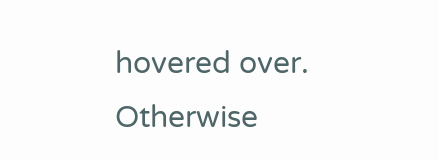hovered over. Otherwise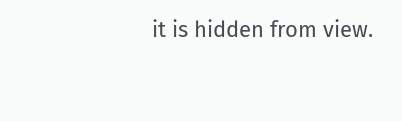it is hidden from view.